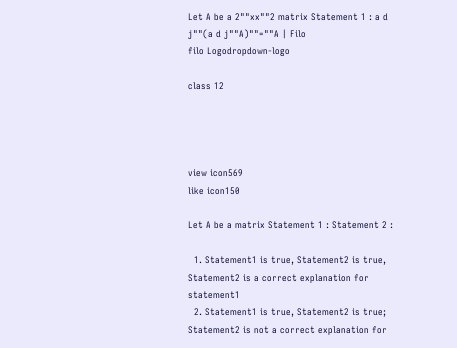Let A be a 2""xx""2 matrix Statement 1 : a d j""(a d j""A)""=""A | Filo
filo Logodropdown-logo

class 12




view icon569
like icon150

Let A be a matrix Statement 1 : Statement 2 :

  1. Statement1 is true, Statement2 is true, Statement2 is a correct explanation for statement1
  2. Statement1 is true, Statement2 is true; Statement2 is not a correct explanation for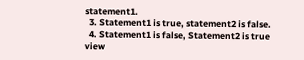statement1.
  3. Statement1 is true, statement2 is false.
  4. Statement1 is false, Statement2 is true
view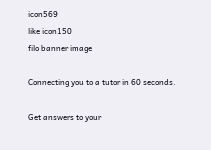icon569
like icon150
filo banner image

Connecting you to a tutor in 60 seconds.

Get answers to your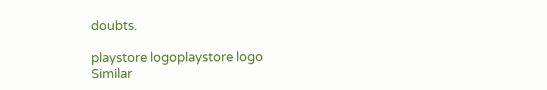doubts.

playstore logoplaystore logo
Similar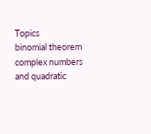Topics
binomial theorem
complex numbers and quadratic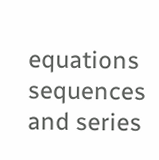equations
sequences and series